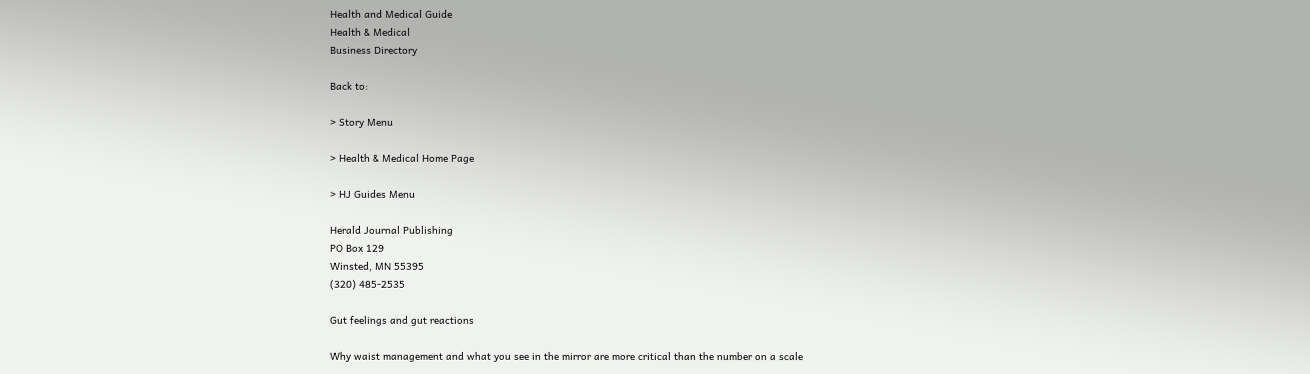Health and Medical Guide
Health & Medical
Business Directory

Back to:

> Story Menu

> Health & Medical Home Page

> HJ Guides Menu

Herald Journal Publishing
PO Box 129
Winsted, MN 55395
(320) 485-2535

Gut feelings and gut reactions

Why waist management and what you see in the mirror are more critical than the number on a scale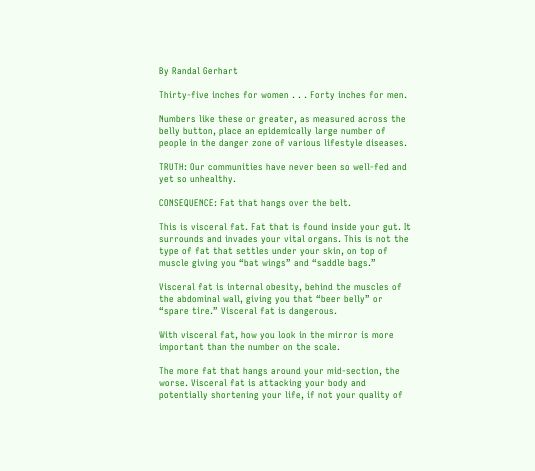By Randal Gerhart

Thirty-five inches for women . . . Forty inches for men.

Numbers like these or greater, as measured across the belly button, place an epidemically large number of people in the danger zone of various lifestyle diseases.

TRUTH: Our communities have never been so well-fed and yet so unhealthy.

CONSEQUENCE: Fat that hangs over the belt.

This is visceral fat. Fat that is found inside your gut. It surrounds and invades your vital organs. This is not the type of fat that settles under your skin, on top of muscle giving you “bat wings” and “saddle bags.”

Visceral fat is internal obesity, behind the muscles of the abdominal wall, giving you that “beer belly” or “spare tire.” Visceral fat is dangerous.

With visceral fat, how you look in the mirror is more important than the number on the scale.

The more fat that hangs around your mid-section, the worse. Visceral fat is attacking your body and potentially shortening your life, if not your quality of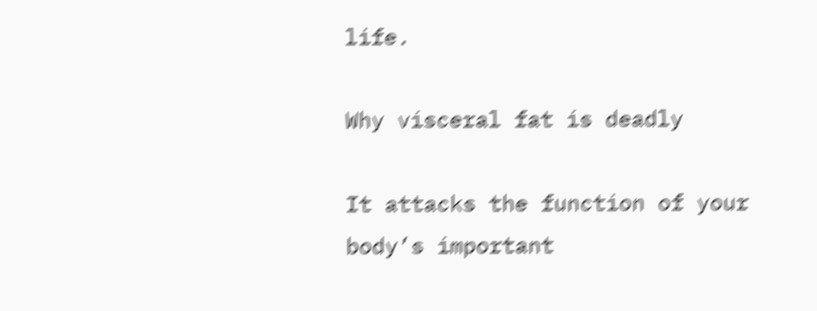life.

Why visceral fat is deadly

It attacks the function of your body’s important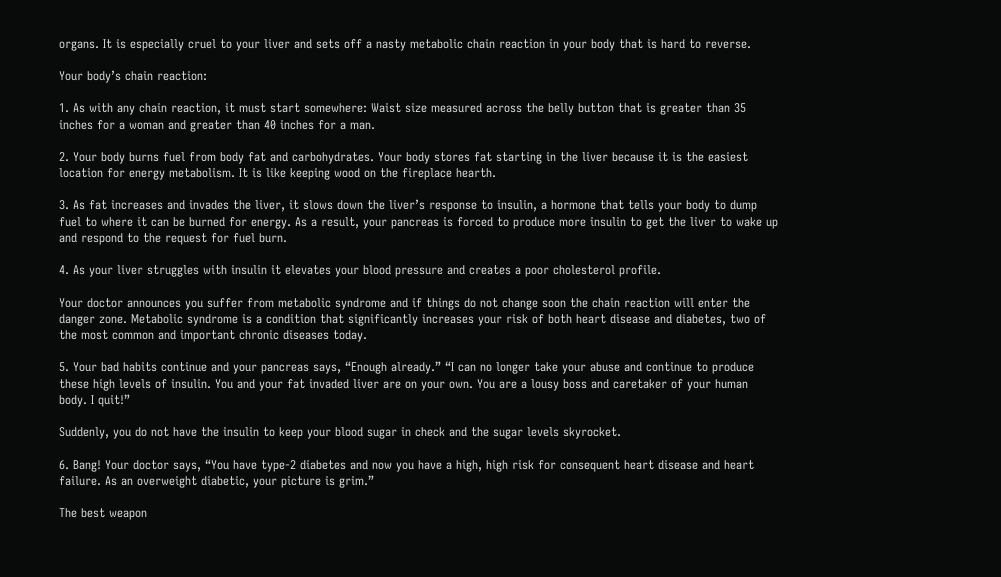organs. It is especially cruel to your liver and sets off a nasty metabolic chain reaction in your body that is hard to reverse.

Your body’s chain reaction:

1. As with any chain reaction, it must start somewhere: Waist size measured across the belly button that is greater than 35 inches for a woman and greater than 40 inches for a man.

2. Your body burns fuel from body fat and carbohydrates. Your body stores fat starting in the liver because it is the easiest location for energy metabolism. It is like keeping wood on the fireplace hearth.

3. As fat increases and invades the liver, it slows down the liver’s response to insulin, a hormone that tells your body to dump fuel to where it can be burned for energy. As a result, your pancreas is forced to produce more insulin to get the liver to wake up and respond to the request for fuel burn.

4. As your liver struggles with insulin it elevates your blood pressure and creates a poor cholesterol profile.

Your doctor announces you suffer from metabolic syndrome and if things do not change soon the chain reaction will enter the danger zone. Metabolic syndrome is a condition that significantly increases your risk of both heart disease and diabetes, two of the most common and important chronic diseases today.

5. Your bad habits continue and your pancreas says, “Enough already.” “I can no longer take your abuse and continue to produce these high levels of insulin. You and your fat invaded liver are on your own. You are a lousy boss and caretaker of your human body. I quit!”

Suddenly, you do not have the insulin to keep your blood sugar in check and the sugar levels skyrocket.

6. Bang! Your doctor says, “You have type-2 diabetes and now you have a high, high risk for consequent heart disease and heart failure. As an overweight diabetic, your picture is grim.”

The best weapon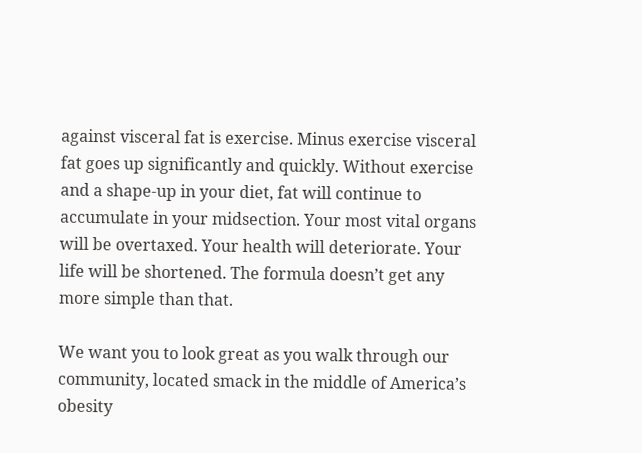against visceral fat is exercise. Minus exercise visceral fat goes up significantly and quickly. Without exercise and a shape-up in your diet, fat will continue to accumulate in your midsection. Your most vital organs will be overtaxed. Your health will deteriorate. Your life will be shortened. The formula doesn’t get any more simple than that.

We want you to look great as you walk through our community, located smack in the middle of America’s obesity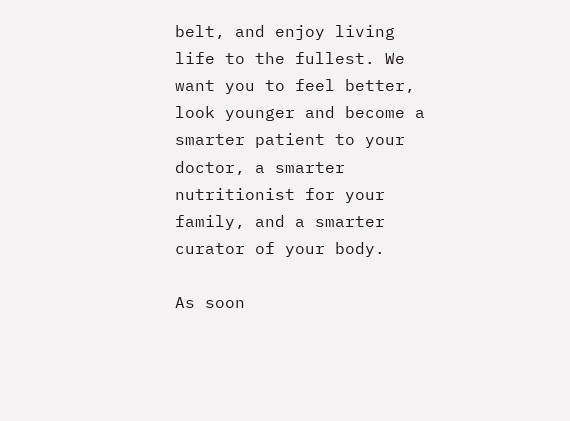belt, and enjoy living life to the fullest. We want you to feel better, look younger and become a smarter patient to your doctor, a smarter nutritionist for your family, and a smarter curator of your body.

As soon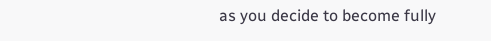as you decide to become fully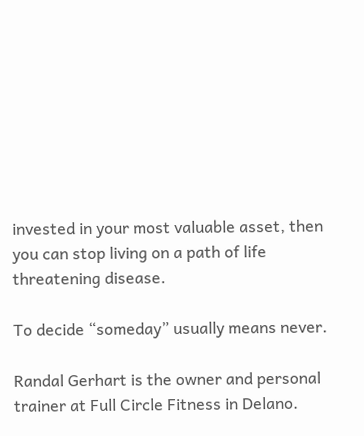invested in your most valuable asset, then you can stop living on a path of life threatening disease.

To decide “someday” usually means never.

Randal Gerhart is the owner and personal trainer at Full Circle Fitness in Delano.